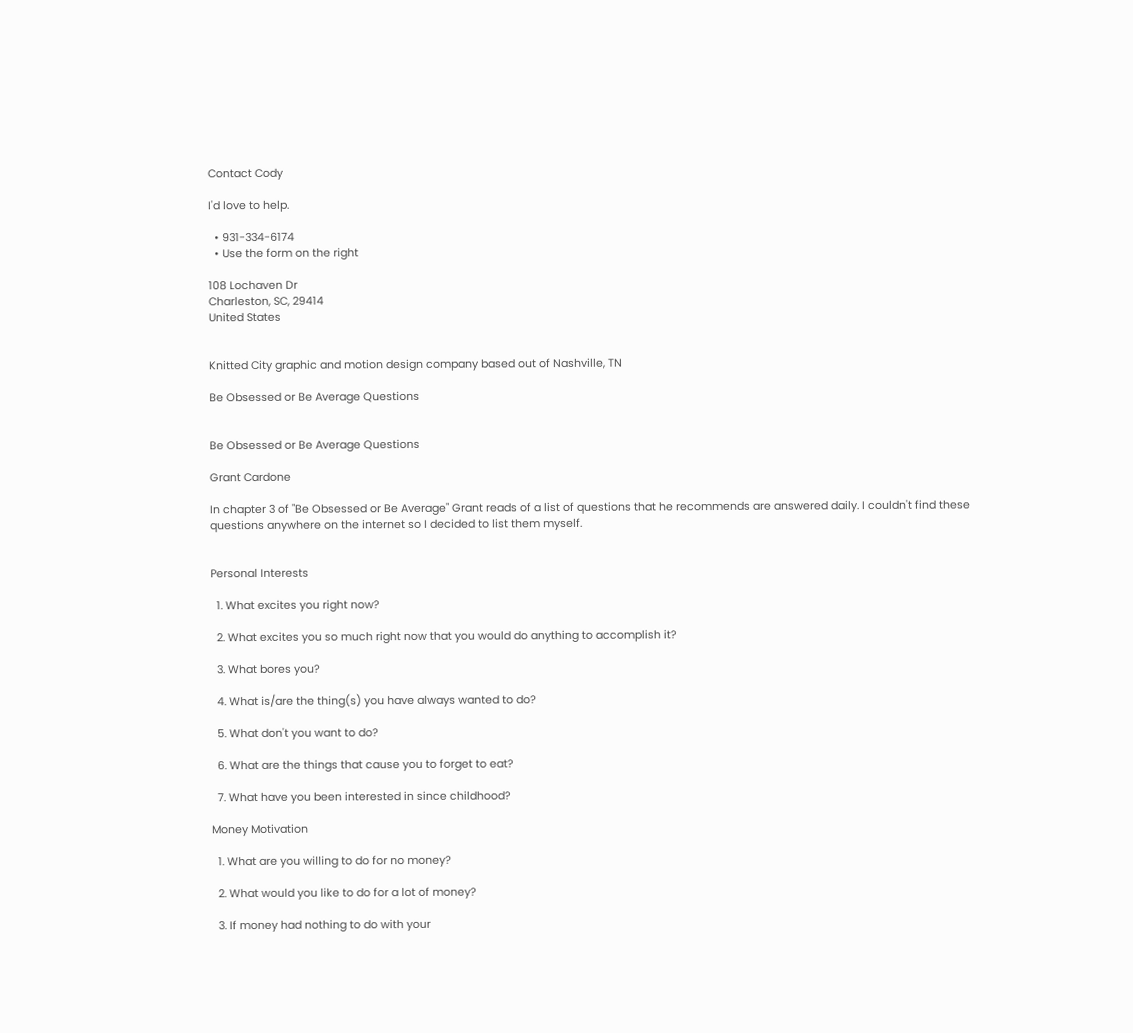Contact Cody

I'd love to help.

  • 931-334-6174
  • Use the form on the right

108 Lochaven Dr
Charleston, SC, 29414
United States


Knitted City graphic and motion design company based out of Nashville, TN

Be Obsessed or Be Average Questions


Be Obsessed or Be Average Questions

Grant Cardone

In chapter 3 of "Be Obsessed or Be Average" Grant reads of a list of questions that he recommends are answered daily. I couldn't find these questions anywhere on the internet so I decided to list them myself.


Personal Interests

  1. What excites you right now?

  2. What excites you so much right now that you would do anything to accomplish it?

  3. What bores you?

  4. What is/are the thing(s) you have always wanted to do?

  5. What don't you want to do?

  6. What are the things that cause you to forget to eat?

  7. What have you been interested in since childhood?

Money Motivation

  1. What are you willing to do for no money?

  2. What would you like to do for a lot of money?

  3. If money had nothing to do with your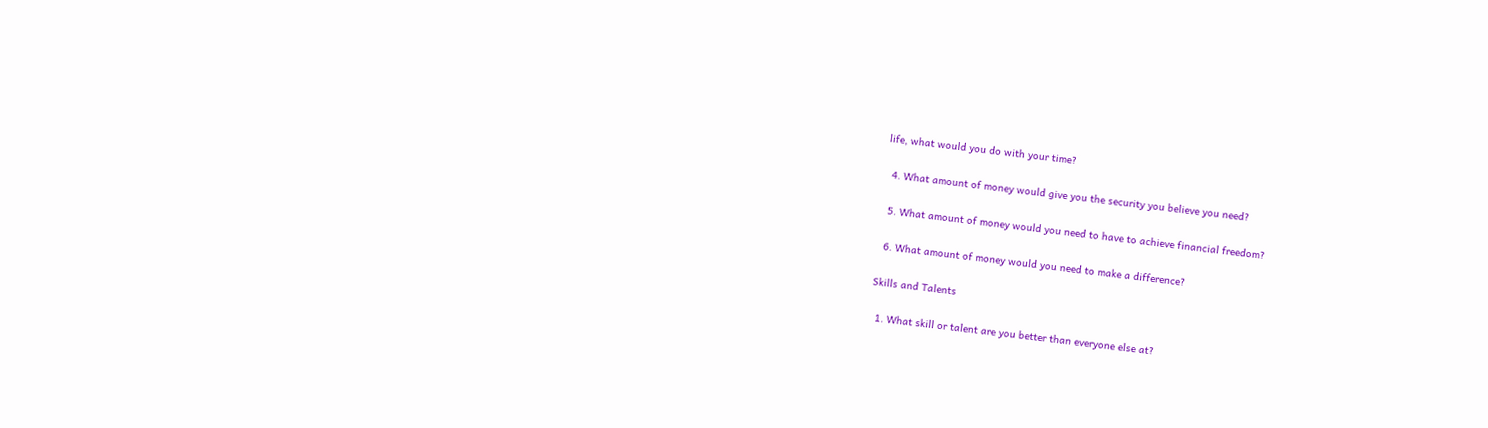life, what would you do with your time?

  4. What amount of money would give you the security you believe you need?

  5. What amount of money would you need to have to achieve financial freedom?

  6. What amount of money would you need to make a difference?

Skills and Talents

  1. What skill or talent are you better than everyone else at?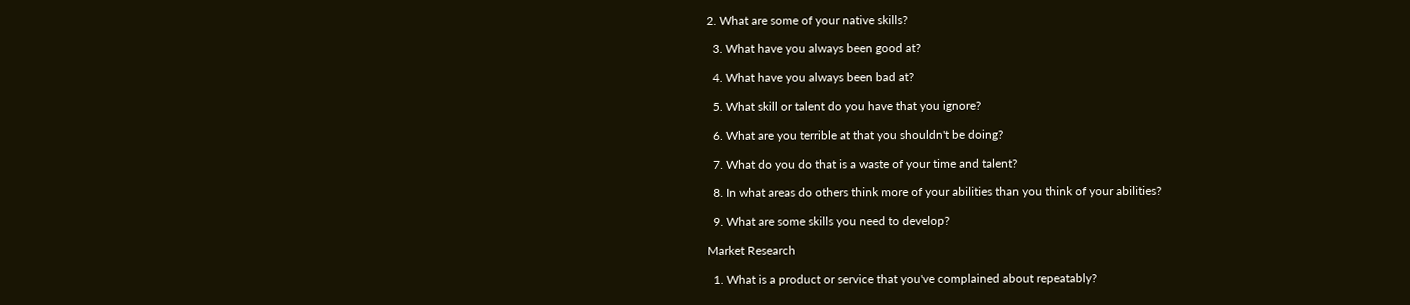2. What are some of your native skills?

  3. What have you always been good at?

  4. What have you always been bad at?

  5. What skill or talent do you have that you ignore?

  6. What are you terrible at that you shouldn't be doing?

  7. What do you do that is a waste of your time and talent?

  8. In what areas do others think more of your abilities than you think of your abilities?

  9. What are some skills you need to develop?

Market Research

  1. What is a product or service that you've complained about repeatably?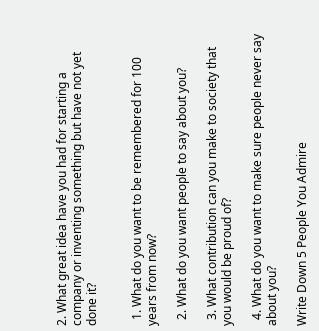2. What great idea have you had for starting a company or inventing something but have not yet done it?


  1. What do you want to be remembered for 100 years from now?

  2. What do you want people to say about you?

  3. What contribution can you make to society that you would be proud of?

  4. What do you want to make sure people never say about you?

Write Down 5 People You Admire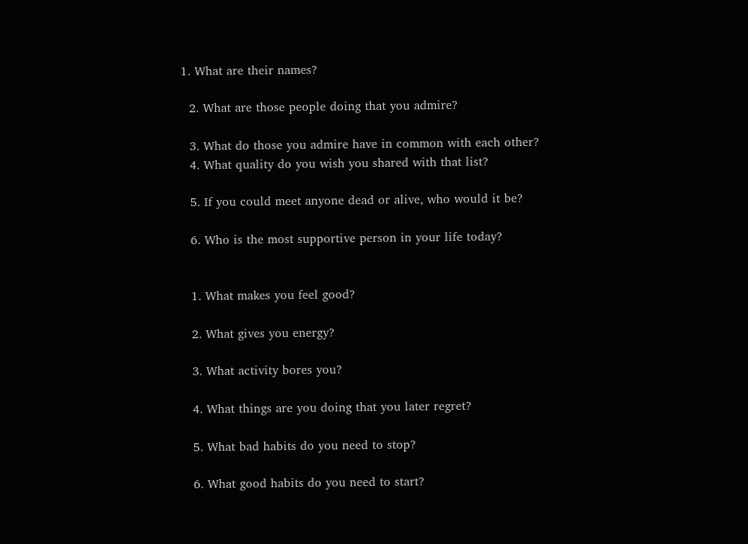1. What are their names?

  2. What are those people doing that you admire?

  3. What do those you admire have in common with each other?
  4. What quality do you wish you shared with that list?

  5. If you could meet anyone dead or alive, who would it be?

  6. Who is the most supportive person in your life today?


  1. What makes you feel good?

  2. What gives you energy?

  3. What activity bores you?

  4. What things are you doing that you later regret?

  5. What bad habits do you need to stop?

  6. What good habits do you need to start?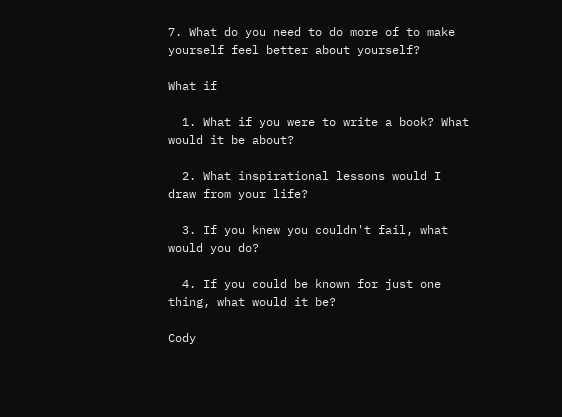7. What do you need to do more of to make yourself feel better about yourself?

What if

  1. What if you were to write a book? What would it be about?

  2. What inspirational lessons would I draw from your life?

  3. If you knew you couldn't fail, what would you do?

  4. If you could be known for just one thing, what would it be?

Cody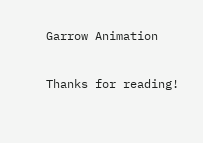Garrow Animation

Thanks for reading!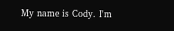My name is Cody. I'm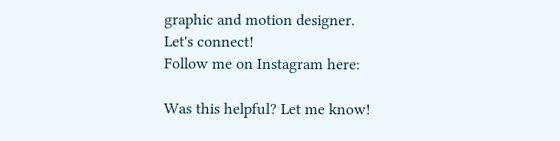graphic and motion designer.
Let's connect!
Follow me on Instagram here:

Was this helpful? Let me know!